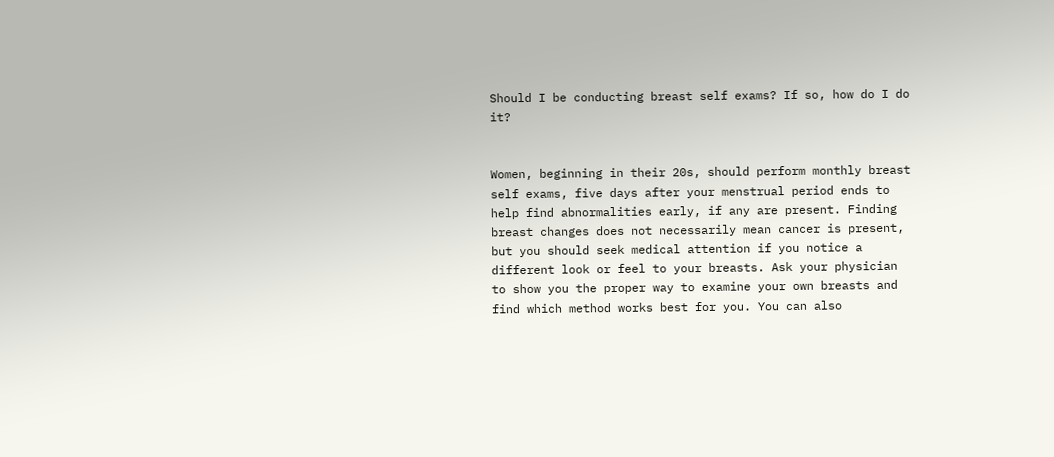Should I be conducting breast self exams? If so, how do I do it?


Women, beginning in their 20s, should perform monthly breast self exams, five days after your menstrual period ends to help find abnormalities early, if any are present. Finding breast changes does not necessarily mean cancer is present, but you should seek medical attention if you notice a different look or feel to your breasts. Ask your physician to show you the proper way to examine your own breasts and find which method works best for you. You can also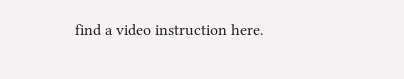find a video instruction here.